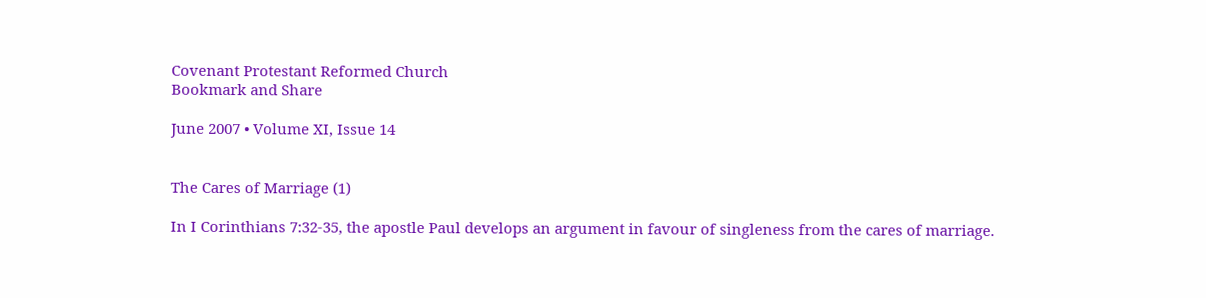Covenant Protestant Reformed Church
Bookmark and Share

June 2007 • Volume XI, Issue 14


The Cares of Marriage (1)

In I Corinthians 7:32-35, the apostle Paul develops an argument in favour of singleness from the cares of marriage.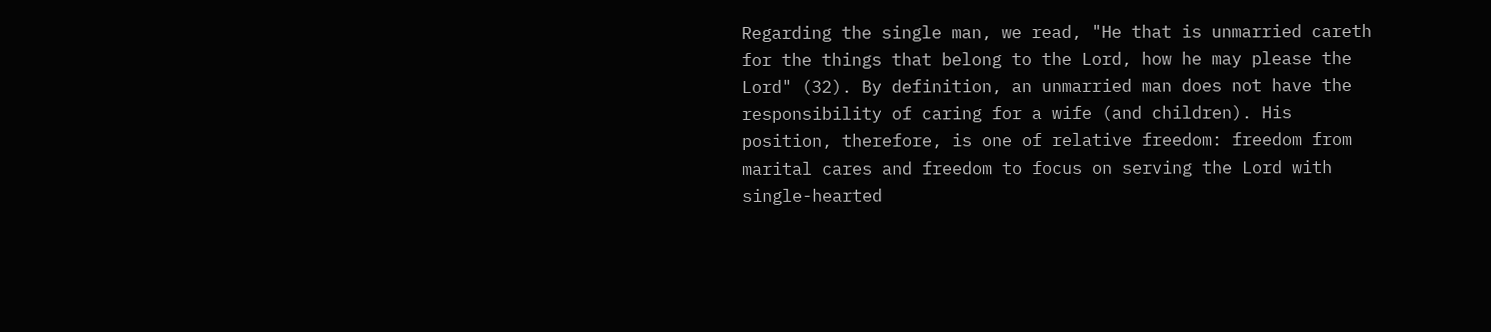Regarding the single man, we read, "He that is unmarried careth for the things that belong to the Lord, how he may please the Lord" (32). By definition, an unmarried man does not have the responsibility of caring for a wife (and children). His position, therefore, is one of relative freedom: freedom from marital cares and freedom to focus on serving the Lord with single-hearted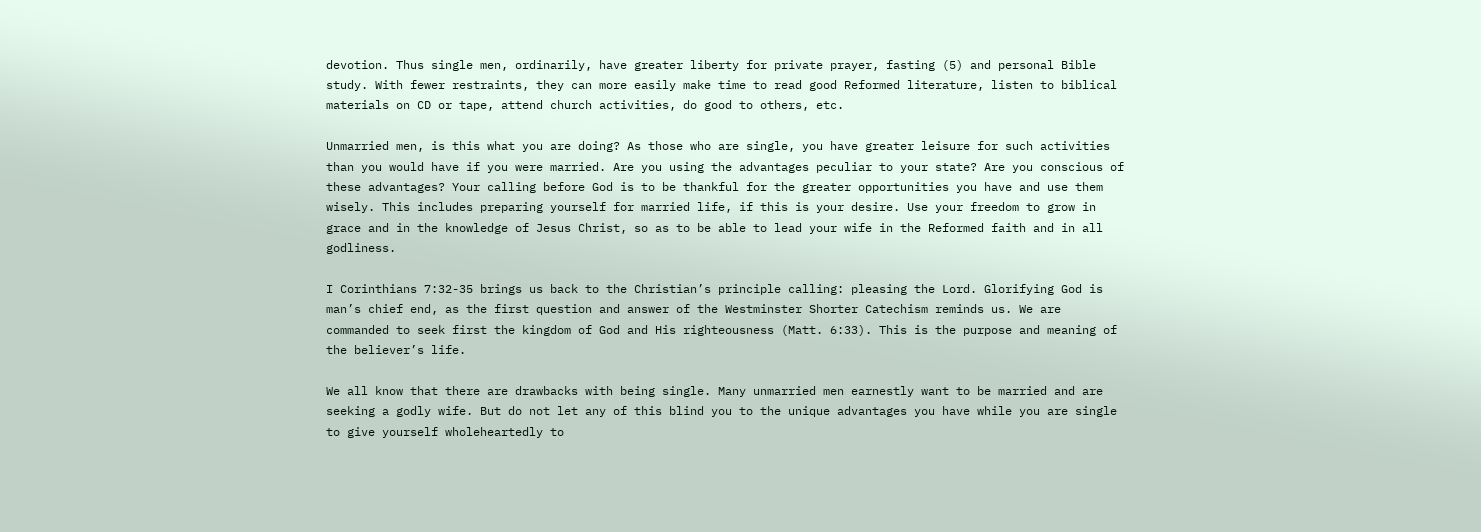devotion. Thus single men, ordinarily, have greater liberty for private prayer, fasting (5) and personal Bible study. With fewer restraints, they can more easily make time to read good Reformed literature, listen to biblical materials on CD or tape, attend church activities, do good to others, etc.

Unmarried men, is this what you are doing? As those who are single, you have greater leisure for such activities than you would have if you were married. Are you using the advantages peculiar to your state? Are you conscious of these advantages? Your calling before God is to be thankful for the greater opportunities you have and use them wisely. This includes preparing yourself for married life, if this is your desire. Use your freedom to grow in grace and in the knowledge of Jesus Christ, so as to be able to lead your wife in the Reformed faith and in all godliness.

I Corinthians 7:32-35 brings us back to the Christian’s principle calling: pleasing the Lord. Glorifying God is man’s chief end, as the first question and answer of the Westminster Shorter Catechism reminds us. We are commanded to seek first the kingdom of God and His righteousness (Matt. 6:33). This is the purpose and meaning of the believer’s life.

We all know that there are drawbacks with being single. Many unmarried men earnestly want to be married and are seeking a godly wife. But do not let any of this blind you to the unique advantages you have while you are single to give yourself wholeheartedly to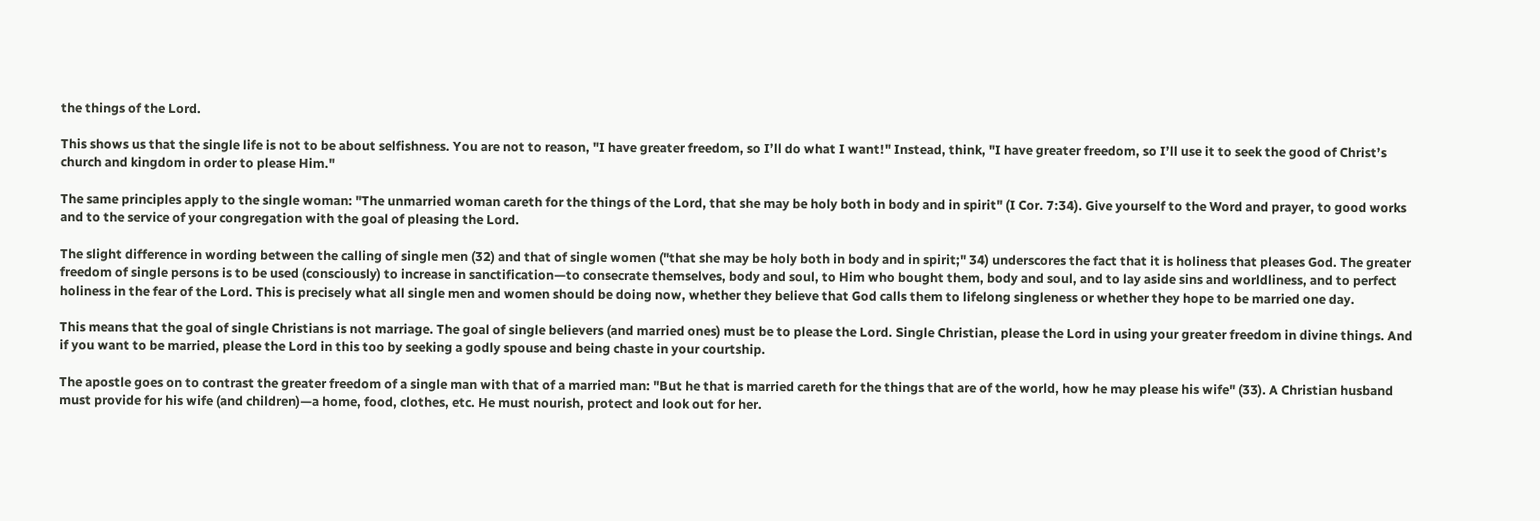the things of the Lord.

This shows us that the single life is not to be about selfishness. You are not to reason, "I have greater freedom, so I’ll do what I want!" Instead, think, "I have greater freedom, so I’ll use it to seek the good of Christ’s church and kingdom in order to please Him."

The same principles apply to the single woman: "The unmarried woman careth for the things of the Lord, that she may be holy both in body and in spirit" (I Cor. 7:34). Give yourself to the Word and prayer, to good works and to the service of your congregation with the goal of pleasing the Lord.

The slight difference in wording between the calling of single men (32) and that of single women ("that she may be holy both in body and in spirit;" 34) underscores the fact that it is holiness that pleases God. The greater freedom of single persons is to be used (consciously) to increase in sanctification—to consecrate themselves, body and soul, to Him who bought them, body and soul, and to lay aside sins and worldliness, and to perfect holiness in the fear of the Lord. This is precisely what all single men and women should be doing now, whether they believe that God calls them to lifelong singleness or whether they hope to be married one day.

This means that the goal of single Christians is not marriage. The goal of single believers (and married ones) must be to please the Lord. Single Christian, please the Lord in using your greater freedom in divine things. And if you want to be married, please the Lord in this too by seeking a godly spouse and being chaste in your courtship.

The apostle goes on to contrast the greater freedom of a single man with that of a married man: "But he that is married careth for the things that are of the world, how he may please his wife" (33). A Christian husband must provide for his wife (and children)—a home, food, clothes, etc. He must nourish, protect and look out for her.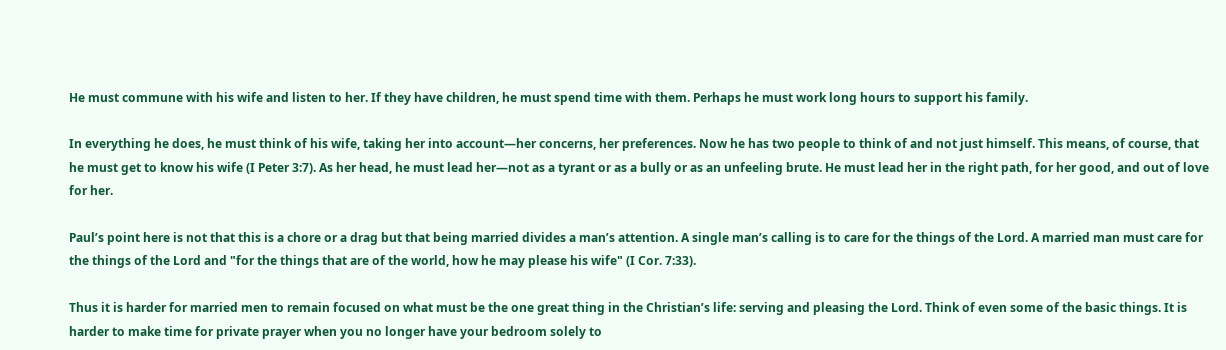He must commune with his wife and listen to her. If they have children, he must spend time with them. Perhaps he must work long hours to support his family.

In everything he does, he must think of his wife, taking her into account—her concerns, her preferences. Now he has two people to think of and not just himself. This means, of course, that he must get to know his wife (I Peter 3:7). As her head, he must lead her—not as a tyrant or as a bully or as an unfeeling brute. He must lead her in the right path, for her good, and out of love for her.

Paul’s point here is not that this is a chore or a drag but that being married divides a man’s attention. A single man’s calling is to care for the things of the Lord. A married man must care for the things of the Lord and "for the things that are of the world, how he may please his wife" (I Cor. 7:33).

Thus it is harder for married men to remain focused on what must be the one great thing in the Christian’s life: serving and pleasing the Lord. Think of even some of the basic things. It is harder to make time for private prayer when you no longer have your bedroom solely to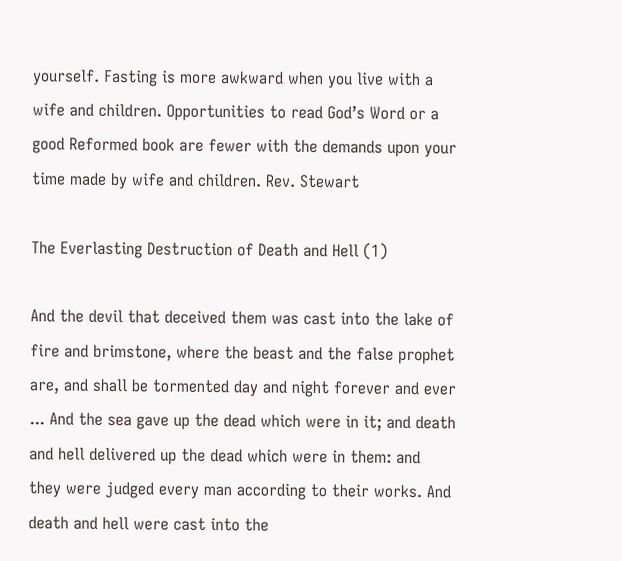yourself. Fasting is more awkward when you live with a wife and children. Opportunities to read God’s Word or a good Reformed book are fewer with the demands upon your time made by wife and children. Rev. Stewart

The Everlasting Destruction of Death and Hell (1)

And the devil that deceived them was cast into the lake of fire and brimstone, where the beast and the false prophet are, and shall be tormented day and night forever and ever ... And the sea gave up the dead which were in it; and death and hell delivered up the dead which were in them: and they were judged every man according to their works. And death and hell were cast into the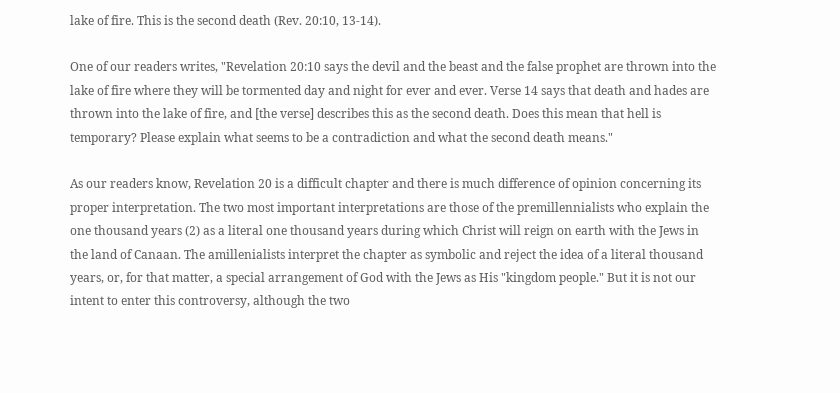lake of fire. This is the second death (Rev. 20:10, 13-14).

One of our readers writes, "Revelation 20:10 says the devil and the beast and the false prophet are thrown into the lake of fire where they will be tormented day and night for ever and ever. Verse 14 says that death and hades are thrown into the lake of fire, and [the verse] describes this as the second death. Does this mean that hell is temporary? Please explain what seems to be a contradiction and what the second death means."

As our readers know, Revelation 20 is a difficult chapter and there is much difference of opinion concerning its proper interpretation. The two most important interpretations are those of the premillennialists who explain the one thousand years (2) as a literal one thousand years during which Christ will reign on earth with the Jews in the land of Canaan. The amillenialists interpret the chapter as symbolic and reject the idea of a literal thousand years, or, for that matter, a special arrangement of God with the Jews as His "kingdom people." But it is not our intent to enter this controversy, although the two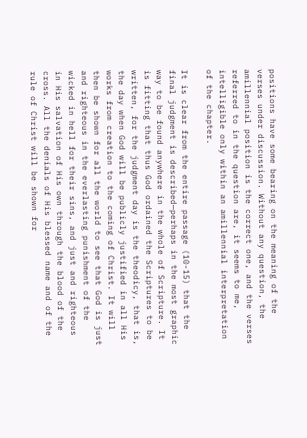positions have some bearing on the meaning of the verses under discussion. Without any question, the amillennial position is the correct one, and the verses referred to in the question are, it seems to me, intelligible only within an amillennial interpretation of the chapter.

It is clear from the entire passage (10-15) that the final judgment is described—perhaps in the most graphic way to be found anywhere in the whole of Scripture. It is fitting that thus God ordained the Scriptures to be written, for the judgment day is the theodicy, that is, the day when God will be publicly justified in all His works from creation to the coming of Christ. It will then be shown for all the world to see that God is just and righteous in the everlasting punishment of the wicked in hell for their sins, and just and righteous in His salvation of His own through the blood of the cross. All the denials of His blessed name and of the rule of Christ will be shown for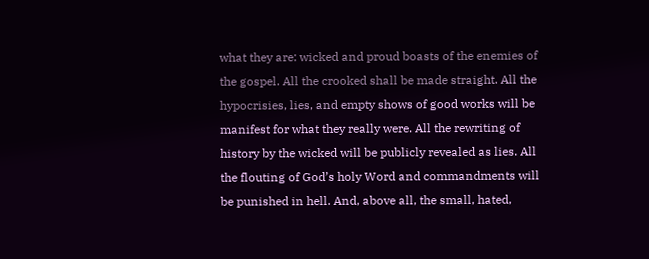what they are: wicked and proud boasts of the enemies of the gospel. All the crooked shall be made straight. All the hypocrisies, lies, and empty shows of good works will be manifest for what they really were. All the rewriting of history by the wicked will be publicly revealed as lies. All the flouting of God’s holy Word and commandments will be punished in hell. And, above all, the small, hated,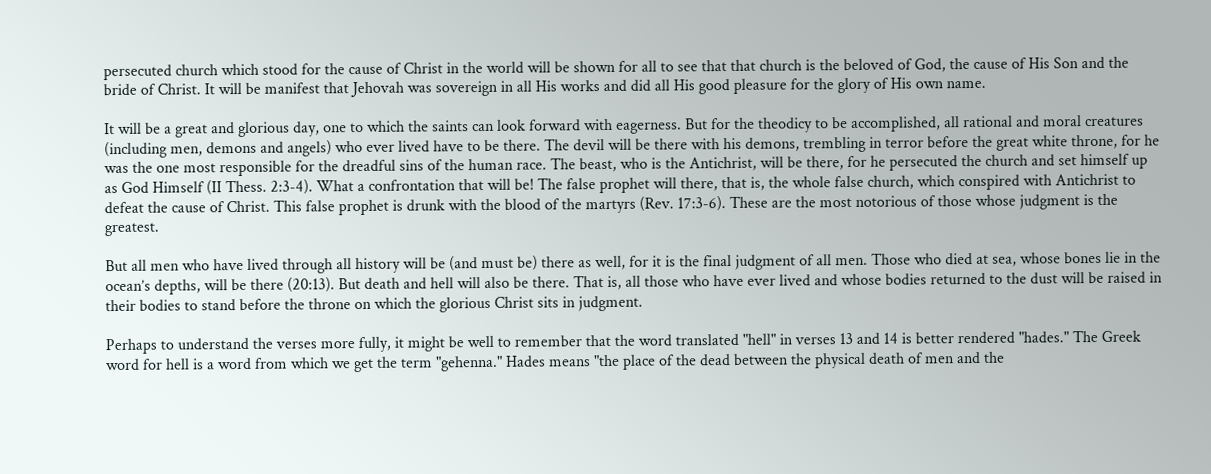persecuted church which stood for the cause of Christ in the world will be shown for all to see that that church is the beloved of God, the cause of His Son and the bride of Christ. It will be manifest that Jehovah was sovereign in all His works and did all His good pleasure for the glory of His own name.

It will be a great and glorious day, one to which the saints can look forward with eagerness. But for the theodicy to be accomplished, all rational and moral creatures (including men, demons and angels) who ever lived have to be there. The devil will be there with his demons, trembling in terror before the great white throne, for he was the one most responsible for the dreadful sins of the human race. The beast, who is the Antichrist, will be there, for he persecuted the church and set himself up as God Himself (II Thess. 2:3-4). What a confrontation that will be! The false prophet will there, that is, the whole false church, which conspired with Antichrist to defeat the cause of Christ. This false prophet is drunk with the blood of the martyrs (Rev. 17:3-6). These are the most notorious of those whose judgment is the greatest.

But all men who have lived through all history will be (and must be) there as well, for it is the final judgment of all men. Those who died at sea, whose bones lie in the ocean’s depths, will be there (20:13). But death and hell will also be there. That is, all those who have ever lived and whose bodies returned to the dust will be raised in their bodies to stand before the throne on which the glorious Christ sits in judgment.

Perhaps to understand the verses more fully, it might be well to remember that the word translated "hell" in verses 13 and 14 is better rendered "hades." The Greek word for hell is a word from which we get the term "gehenna." Hades means "the place of the dead between the physical death of men and the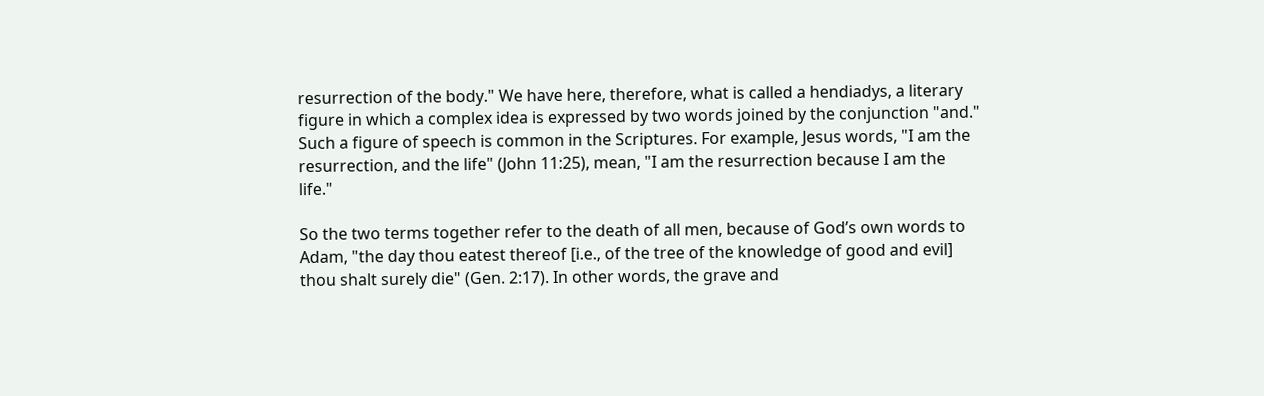resurrection of the body." We have here, therefore, what is called a hendiadys, a literary figure in which a complex idea is expressed by two words joined by the conjunction "and." Such a figure of speech is common in the Scriptures. For example, Jesus words, "I am the resurrection, and the life" (John 11:25), mean, "I am the resurrection because I am the life."

So the two terms together refer to the death of all men, because of God’s own words to Adam, "the day thou eatest thereof [i.e., of the tree of the knowledge of good and evil] thou shalt surely die" (Gen. 2:17). In other words, the grave and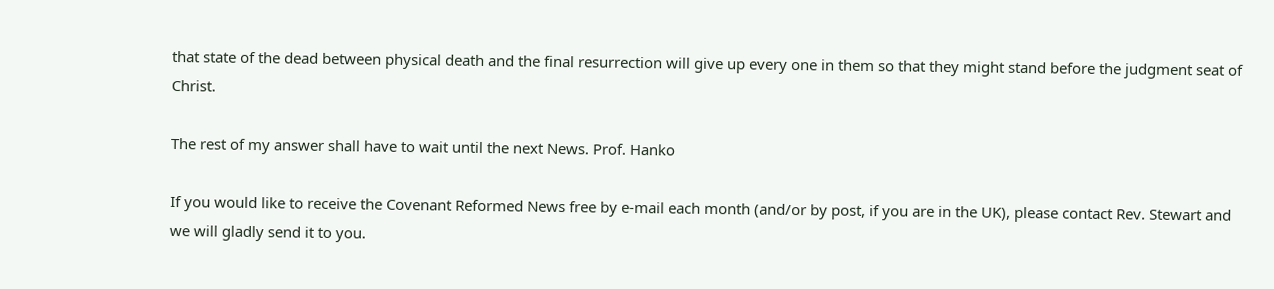that state of the dead between physical death and the final resurrection will give up every one in them so that they might stand before the judgment seat of Christ.

The rest of my answer shall have to wait until the next News. Prof. Hanko

If you would like to receive the Covenant Reformed News free by e-mail each month (and/or by post, if you are in the UK), please contact Rev. Stewart and we will gladly send it to you.